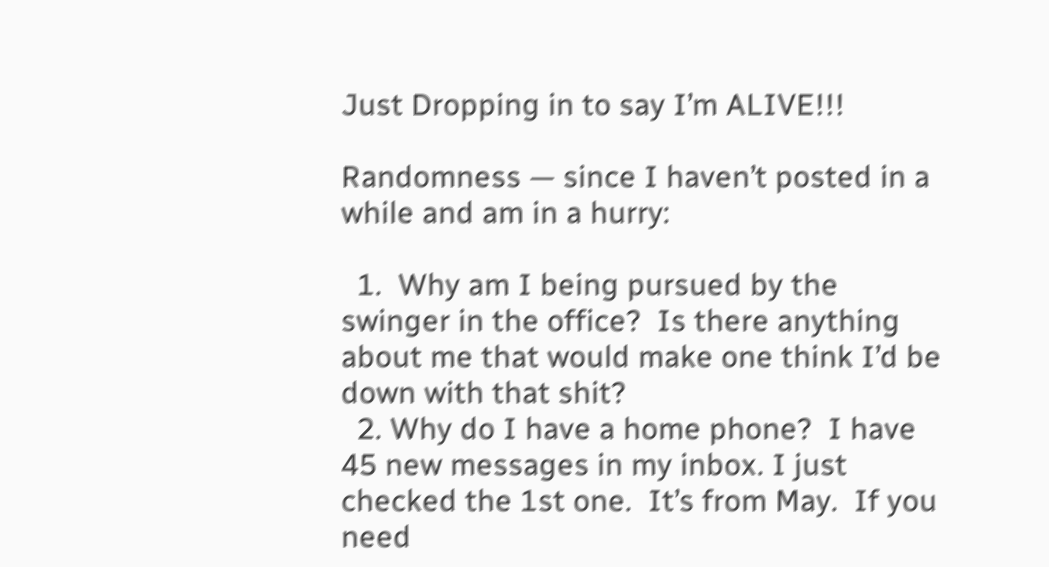Just Dropping in to say I’m ALIVE!!!

Randomness — since I haven’t posted in a while and am in a hurry:

  1.  Why am I being pursued by the swinger in the office?  Is there anything about me that would make one think I’d be down with that shit?
  2. Why do I have a home phone?  I have 45 new messages in my inbox. I just checked the 1st one.  It’s from May.  If you need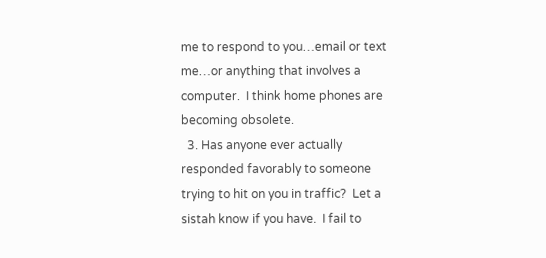me to respond to you…email or text me…or anything that involves a computer.  I think home phones are becoming obsolete.
  3. Has anyone ever actually responded favorably to someone trying to hit on you in traffic?  Let a sistah know if you have.  I fail to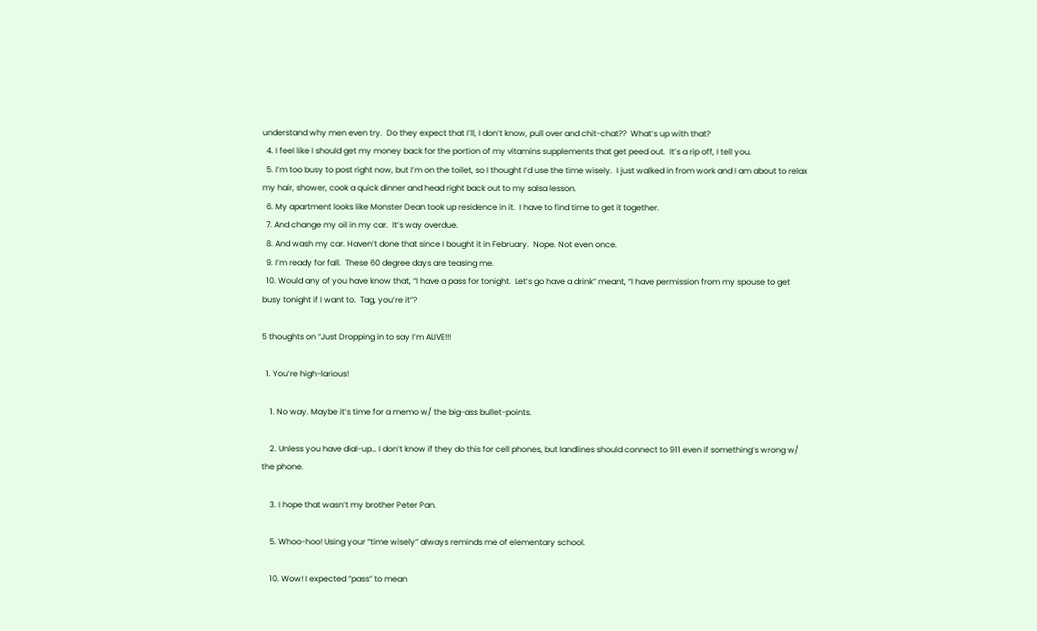understand why men even try.  Do they expect that I’ll, I don’t know, pull over and chit-chat??  What’s up with that?
  4. I feel like I should get my money back for the portion of my vitamins supplements that get peed out.  It’s a rip off, I tell you.
  5. I’m too busy to post right now, but I’m on the toilet, so I thought I’d use the time wisely.  I just walked in from work and I am about to relax my hair, shower, cook a quick dinner and head right back out to my salsa lesson.
  6. My apartment looks like Monster Dean took up residence in it.  I have to find time to get it together.
  7. And change my oil in my car.  It’s way overdue.
  8. And wash my car. Haven’t done that since I bought it in February.  Nope. Not even once.
  9. I’m ready for fall.  These 60 degree days are teasing me.
  10. Would any of you have know that, “I have a pass for tonight.  Let’s go have a drink” meant, “I have permission from my spouse to get busy tonight if I want to.  Tag, you’re it”?

5 thoughts on “Just Dropping in to say I’m ALIVE!!!

  1. You’re high-larious!

    1. No way. Maybe it’s time for a memo w/ the big-ass bullet-points.

    2. Unless you have dial-up… I don’t know if they do this for cell phones, but landlines should connect to 911 even if something’s wrong w/ the phone.

    3. I hope that wasn’t my brother Peter Pan.

    5. Whoo-hoo! Using your “time wisely” always reminds me of elementary school.

    10. Wow! I expected “pass” to mean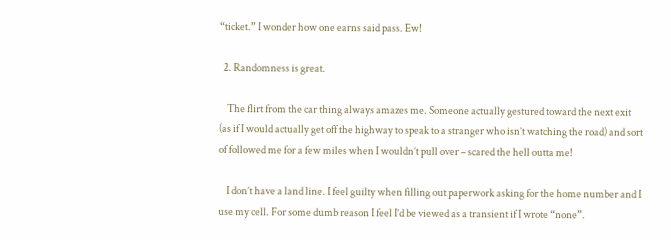“ticket.” I wonder how one earns said pass. Ew!

  2. Randomness is great.

    The flirt from the car thing always amazes me. Someone actually gestured toward the next exit (as if I would actually get off the highway to speak to a stranger who isn’t watching the road) and sort of followed me for a few miles when I wouldn’t pull over – scared the hell outta me!

    I don’t have a land line. I feel guilty when filling out paperwork asking for the home number and I use my cell. For some dumb reason I feel I’d be viewed as a transient if I wrote “none”.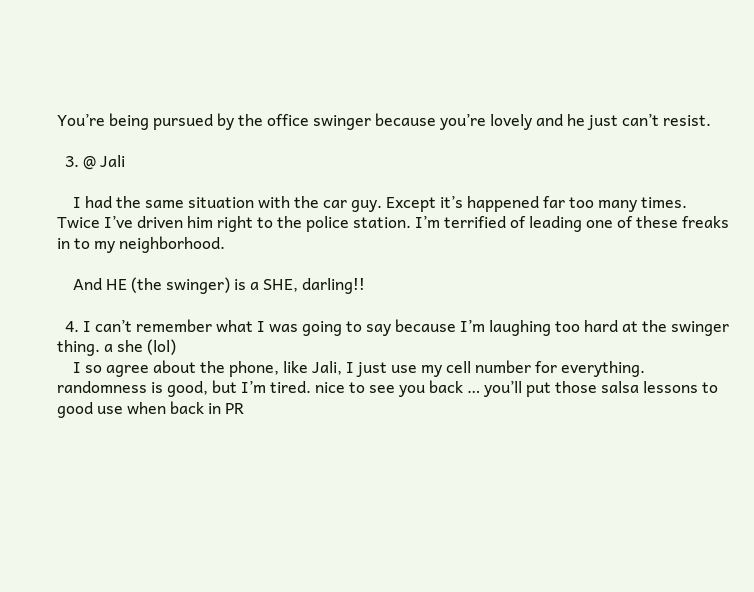You’re being pursued by the office swinger because you’re lovely and he just can’t resist.

  3. @ Jali

    I had the same situation with the car guy. Except it’s happened far too many times. Twice I’ve driven him right to the police station. I’m terrified of leading one of these freaks in to my neighborhood.

    And HE (the swinger) is a SHE, darling!!

  4. I can’t remember what I was going to say because I’m laughing too hard at the swinger thing. a she (lol)
    I so agree about the phone, like Jali, I just use my cell number for everything. randomness is good, but I’m tired. nice to see you back … you’ll put those salsa lessons to good use when back in PR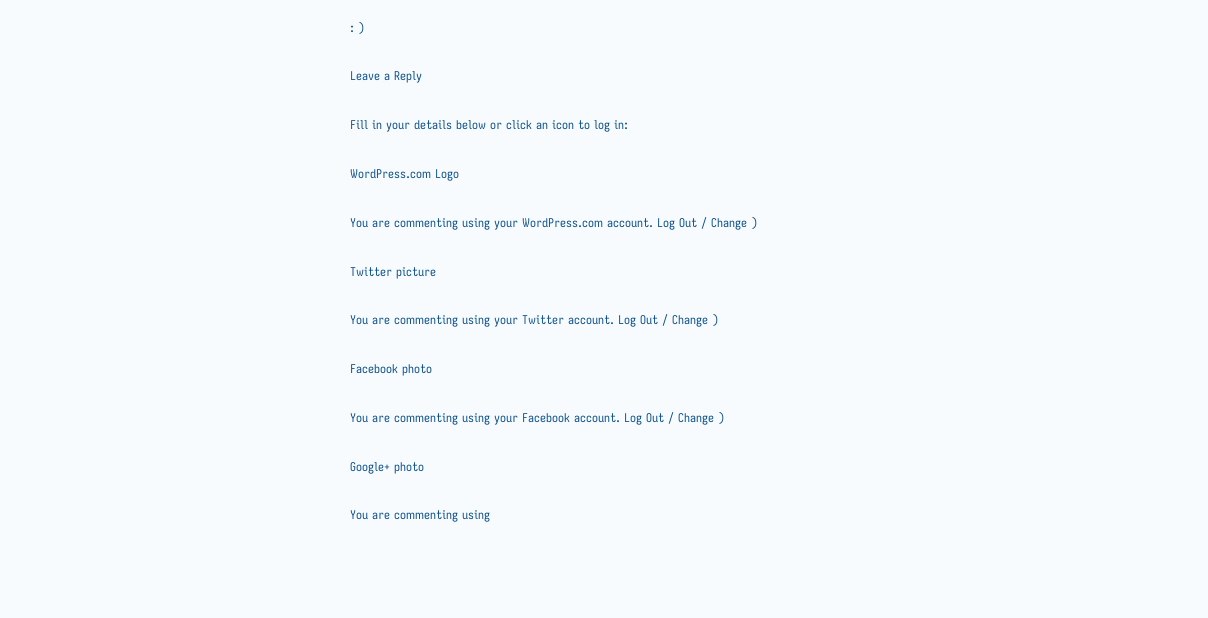: )

Leave a Reply

Fill in your details below or click an icon to log in:

WordPress.com Logo

You are commenting using your WordPress.com account. Log Out / Change )

Twitter picture

You are commenting using your Twitter account. Log Out / Change )

Facebook photo

You are commenting using your Facebook account. Log Out / Change )

Google+ photo

You are commenting using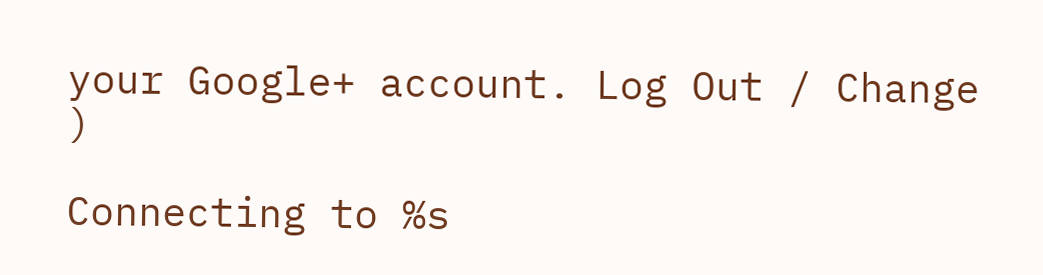your Google+ account. Log Out / Change )

Connecting to %s